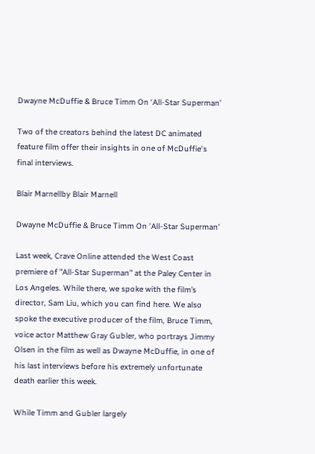Dwayne McDuffie & Bruce Timm On ‘All-Star Superman’

Two of the creators behind the latest DC animated feature film offer their insights in one of McDuffie's final interviews.

Blair Marnellby Blair Marnell

Dwayne McDuffie & Bruce Timm On 'All-Star Superman'

Last week, Crave Online attended the West Coast premiere of "All-Star Superman" at the Paley Center in Los Angeles. While there, we spoke with the film’s director, Sam Liu, which you can find here. We also spoke the executive producer of the film, Bruce Timm, voice actor Matthew Gray Gubler, who portrays Jimmy Olsen in the film as well as Dwayne McDuffie, in one of his last interviews before his extremely unfortunate death earlier this week.

While Timm and Gubler largely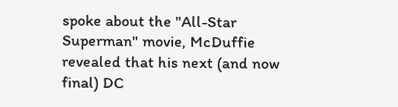spoke about the "All-Star Superman" movie, McDuffie revealed that his next (and now final) DC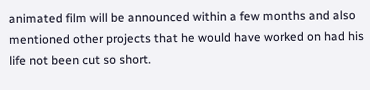animated film will be announced within a few months and also mentioned other projects that he would have worked on had his life not been cut so short.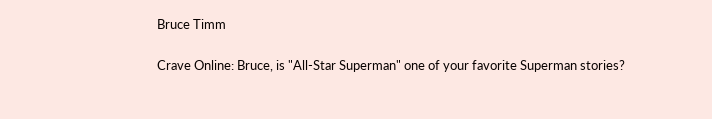Bruce Timm

Crave Online: Bruce, is "All-Star Superman" one of your favorite Superman stories?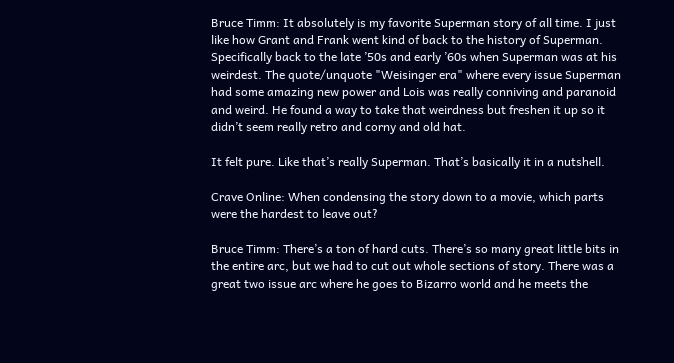Bruce Timm: It absolutely is my favorite Superman story of all time. I just like how Grant and Frank went kind of back to the history of Superman. Specifically back to the late ’50s and early ’60s when Superman was at his weirdest. The quote/unquote "Weisinger era" where every issue Superman had some amazing new power and Lois was really conniving and paranoid and weird. He found a way to take that weirdness but freshen it up so it didn’t seem really retro and corny and old hat.

It felt pure. Like that’s really Superman. That’s basically it in a nutshell.

Crave Online: When condensing the story down to a movie, which parts were the hardest to leave out?

Bruce Timm: There’s a ton of hard cuts. There’s so many great little bits in the entire arc, but we had to cut out whole sections of story. There was a great two issue arc where he goes to Bizarro world and he meets the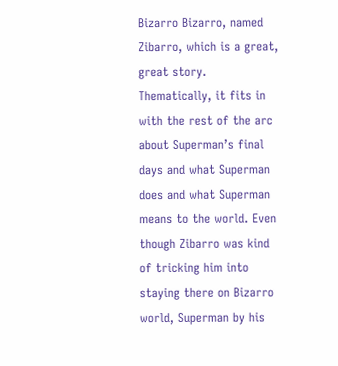Bizarro Bizarro, named Zibarro, which is a great, great story. Thematically, it fits in with the rest of the arc about Superman’s final days and what Superman does and what Superman means to the world. Even though Zibarro was kind of tricking him into staying there on Bizarro world, Superman by his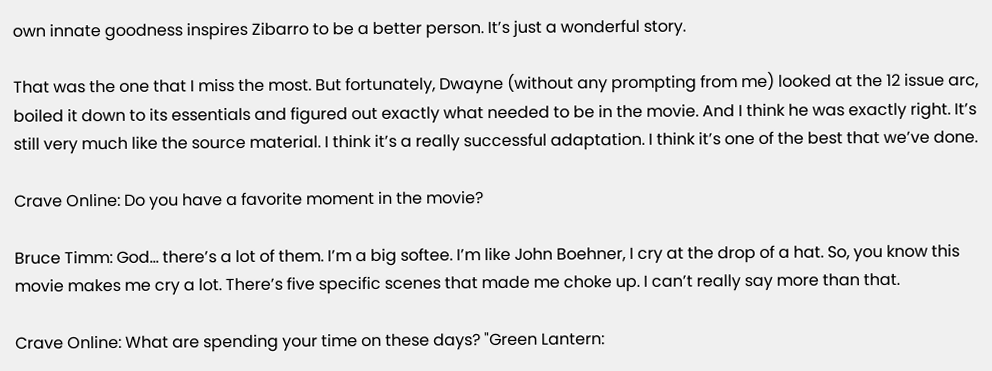own innate goodness inspires Zibarro to be a better person. It’s just a wonderful story.

That was the one that I miss the most. But fortunately, Dwayne (without any prompting from me) looked at the 12 issue arc, boiled it down to its essentials and figured out exactly what needed to be in the movie. And I think he was exactly right. It’s still very much like the source material. I think it’s a really successful adaptation. I think it’s one of the best that we’ve done.

Crave Online: Do you have a favorite moment in the movie?

Bruce Timm: God… there’s a lot of them. I’m a big softee. I’m like John Boehner, I cry at the drop of a hat. So, you know this movie makes me cry a lot. There’s five specific scenes that made me choke up. I can’t really say more than that.

Crave Online: What are spending your time on these days? "Green Lantern: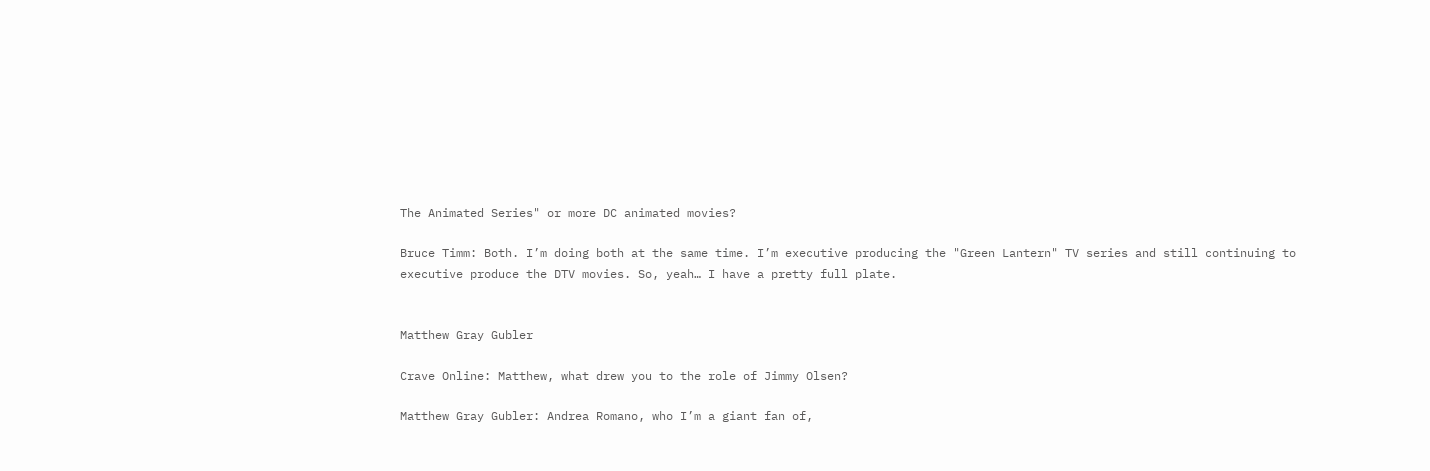The Animated Series" or more DC animated movies?

Bruce Timm: Both. I’m doing both at the same time. I’m executive producing the "Green Lantern" TV series and still continuing to executive produce the DTV movies. So, yeah… I have a pretty full plate.


Matthew Gray Gubler

Crave Online: Matthew, what drew you to the role of Jimmy Olsen?

Matthew Gray Gubler: Andrea Romano, who I’m a giant fan of,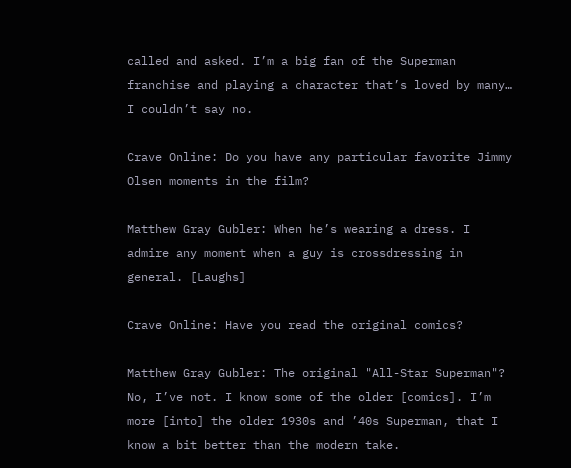called and asked. I’m a big fan of the Superman franchise and playing a character that’s loved by many… I couldn’t say no.

Crave Online: Do you have any particular favorite Jimmy Olsen moments in the film?

Matthew Gray Gubler: When he’s wearing a dress. I admire any moment when a guy is crossdressing in general. [Laughs]

Crave Online: Have you read the original comics?

Matthew Gray Gubler: The original "All-Star Superman"? No, I’ve not. I know some of the older [comics]. I’m more [into] the older 1930s and ’40s Superman, that I know a bit better than the modern take.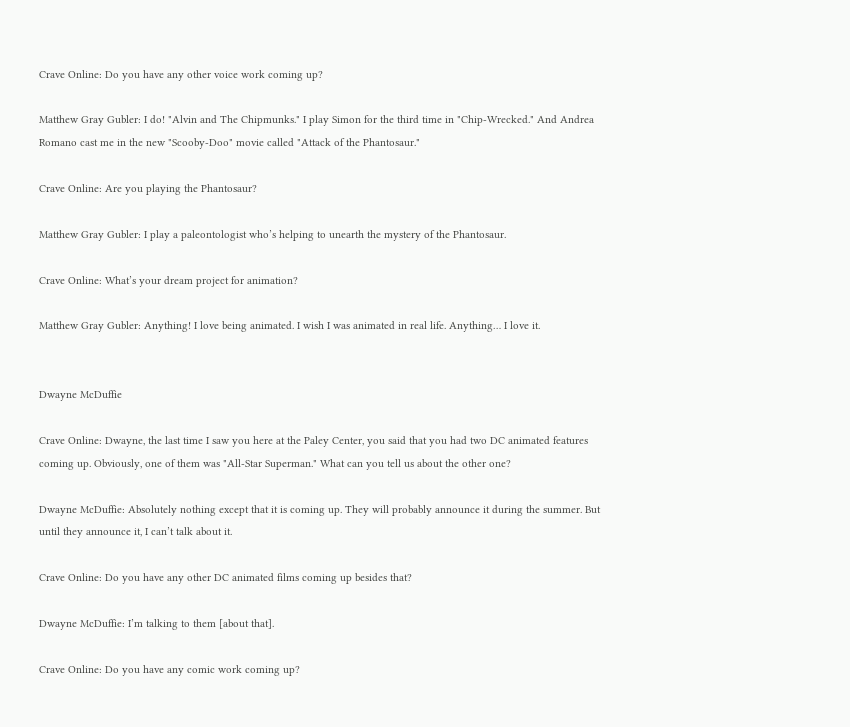Crave Online: Do you have any other voice work coming up?

Matthew Gray Gubler: I do! "Alvin and The Chipmunks." I play Simon for the third time in "Chip-Wrecked." And Andrea Romano cast me in the new "Scooby-Doo" movie called "Attack of the Phantosaur."

Crave Online: Are you playing the Phantosaur?

Matthew Gray Gubler: I play a paleontologist who’s helping to unearth the mystery of the Phantosaur.

Crave Online: What’s your dream project for animation?

Matthew Gray Gubler: Anything! I love being animated. I wish I was animated in real life. Anything… I love it.


Dwayne McDuffie

Crave Online: Dwayne, the last time I saw you here at the Paley Center, you said that you had two DC animated features coming up. Obviously, one of them was "All-Star Superman." What can you tell us about the other one?

Dwayne McDuffie: Absolutely nothing except that it is coming up. They will probably announce it during the summer. But until they announce it, I can’t talk about it.

Crave Online: Do you have any other DC animated films coming up besides that?

Dwayne McDuffie: I’m talking to them [about that].

Crave Online: Do you have any comic work coming up?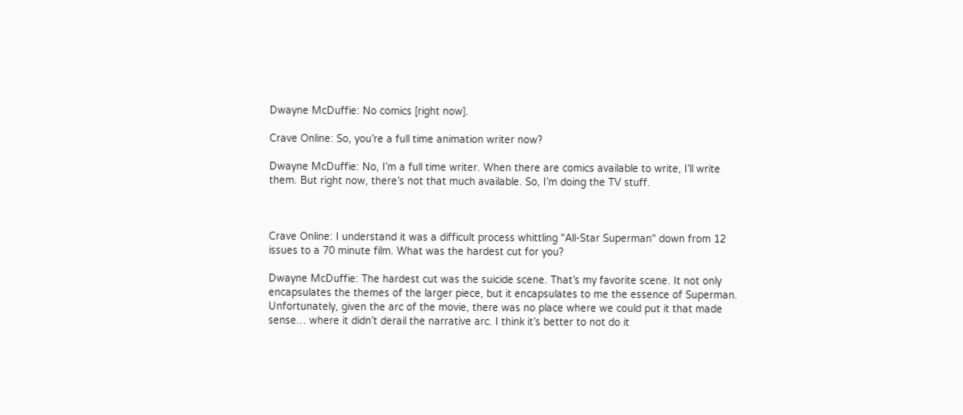Dwayne McDuffie: No comics [right now].

Crave Online: So, you’re a full time animation writer now?

Dwayne McDuffie: No, I’m a full time writer. When there are comics available to write, I’ll write them. But right now, there’s not that much available. So, I’m doing the TV stuff.



Crave Online: I understand it was a difficult process whittling "All-Star Superman" down from 12 issues to a 70 minute film. What was the hardest cut for you?

Dwayne McDuffie: The hardest cut was the suicide scene. That’s my favorite scene. It not only encapsulates the themes of the larger piece, but it encapsulates to me the essence of Superman. Unfortunately, given the arc of the movie, there was no place where we could put it that made sense… where it didn’t derail the narrative arc. I think it’s better to not do it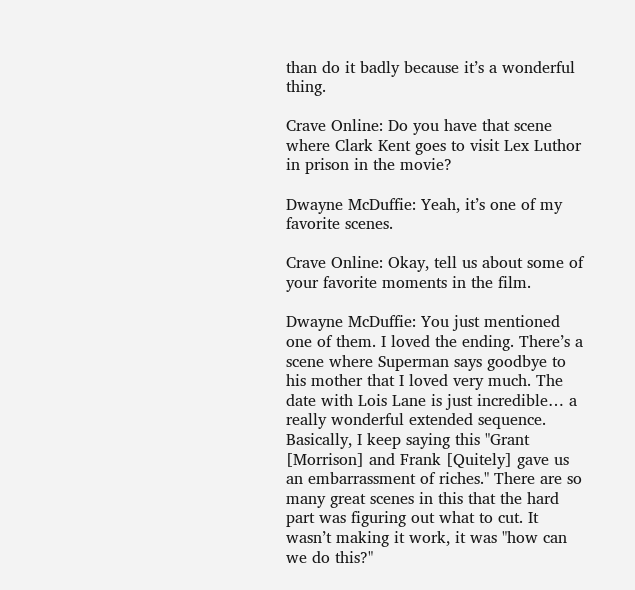than do it badly because it’s a wonderful thing.

Crave Online: Do you have that scene where Clark Kent goes to visit Lex Luthor in prison in the movie?

Dwayne McDuffie: Yeah, it’s one of my favorite scenes.

Crave Online: Okay, tell us about some of your favorite moments in the film.

Dwayne McDuffie: You just mentioned one of them. I loved the ending. There’s a scene where Superman says goodbye to his mother that I loved very much. The date with Lois Lane is just incredible… a really wonderful extended sequence. Basically, I keep saying this "Grant [Morrison] and Frank [Quitely] gave us an embarrassment of riches." There are so many great scenes in this that the hard part was figuring out what to cut. It wasn’t making it work, it was "how can we do this?"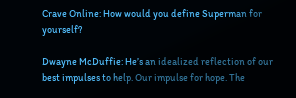Crave Online: How would you define Superman for yourself?

Dwayne McDuffie: He’s an idealized reflection of our best impulses to help. Our impulse for hope. The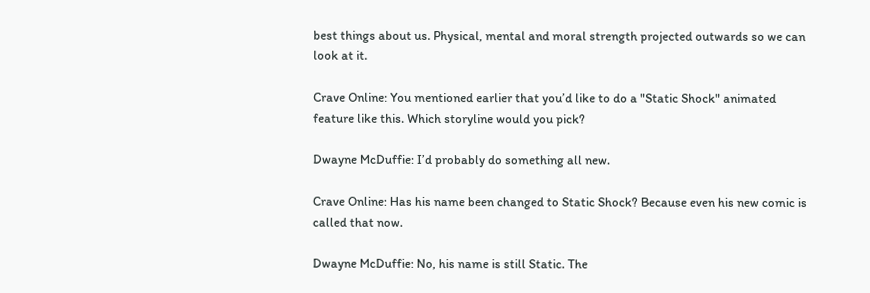best things about us. Physical, mental and moral strength projected outwards so we can look at it.

Crave Online: You mentioned earlier that you’d like to do a "Static Shock" animated feature like this. Which storyline would you pick?

Dwayne McDuffie: I’d probably do something all new.

Crave Online: Has his name been changed to Static Shock? Because even his new comic is called that now.

Dwayne McDuffie: No, his name is still Static. The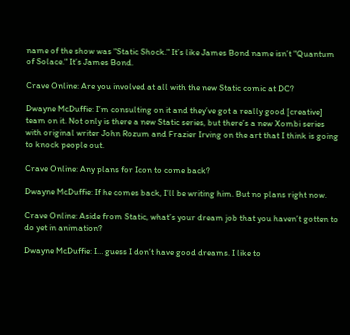name of the show was "Static Shock." It’s like James Bond name isn’t "Quantum of Solace." It’s James Bond.

Crave Online: Are you involved at all with the new Static comic at DC?

Dwayne McDuffie: I’m consulting on it and they’ve got a really good [creative] team on it. Not only is there a new Static series, but there’s a new Xombi series with original writer John Rozum and Frazier Irving on the art that I think is going to knock people out.

Crave Online: Any plans for Icon to come back?

Dwayne McDuffie: If he comes back, I’ll be writing him. But no plans right now.

Crave Online: Aside from Static, what’s your dream job that you haven’t gotten to do yet in animation?

Dwayne McDuffie: I… guess I don’t have good dreams. I like to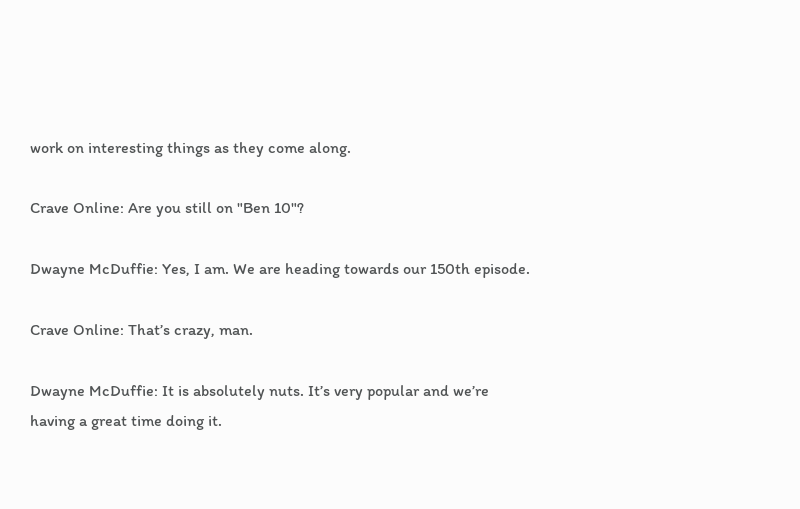work on interesting things as they come along.

Crave Online: Are you still on "Ben 10"?

Dwayne McDuffie: Yes, I am. We are heading towards our 150th episode.

Crave Online: That’s crazy, man.

Dwayne McDuffie: It is absolutely nuts. It’s very popular and we’re having a great time doing it.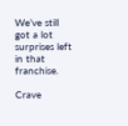We’ve still got a lot surprises left in that franchise.

Crave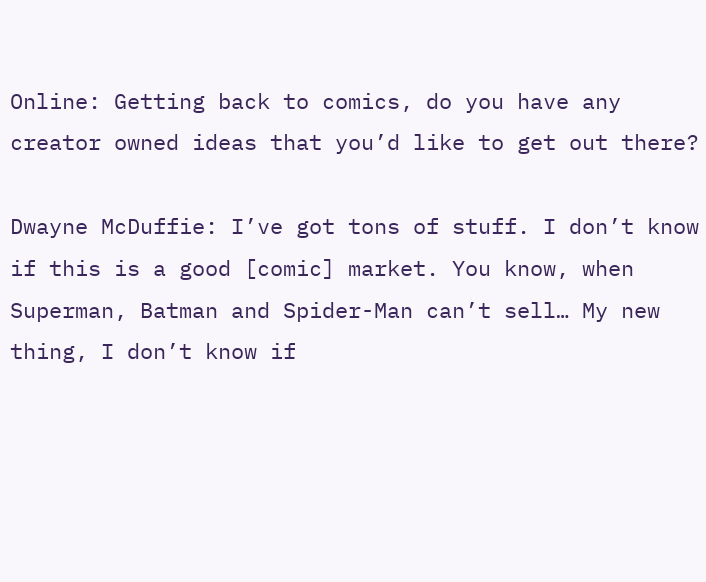Online: Getting back to comics, do you have any creator owned ideas that you’d like to get out there?

Dwayne McDuffie: I’ve got tons of stuff. I don’t know if this is a good [comic] market. You know, when Superman, Batman and Spider-Man can’t sell… My new thing, I don’t know if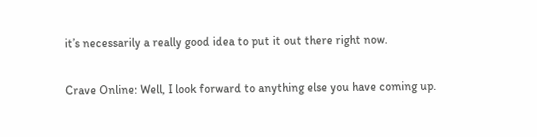it’s necessarily a really good idea to put it out there right now.

Crave Online: Well, I look forward to anything else you have coming up.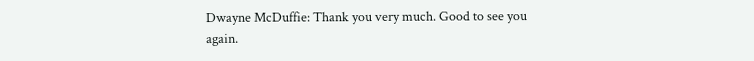Dwayne McDuffie: Thank you very much. Good to see you again.